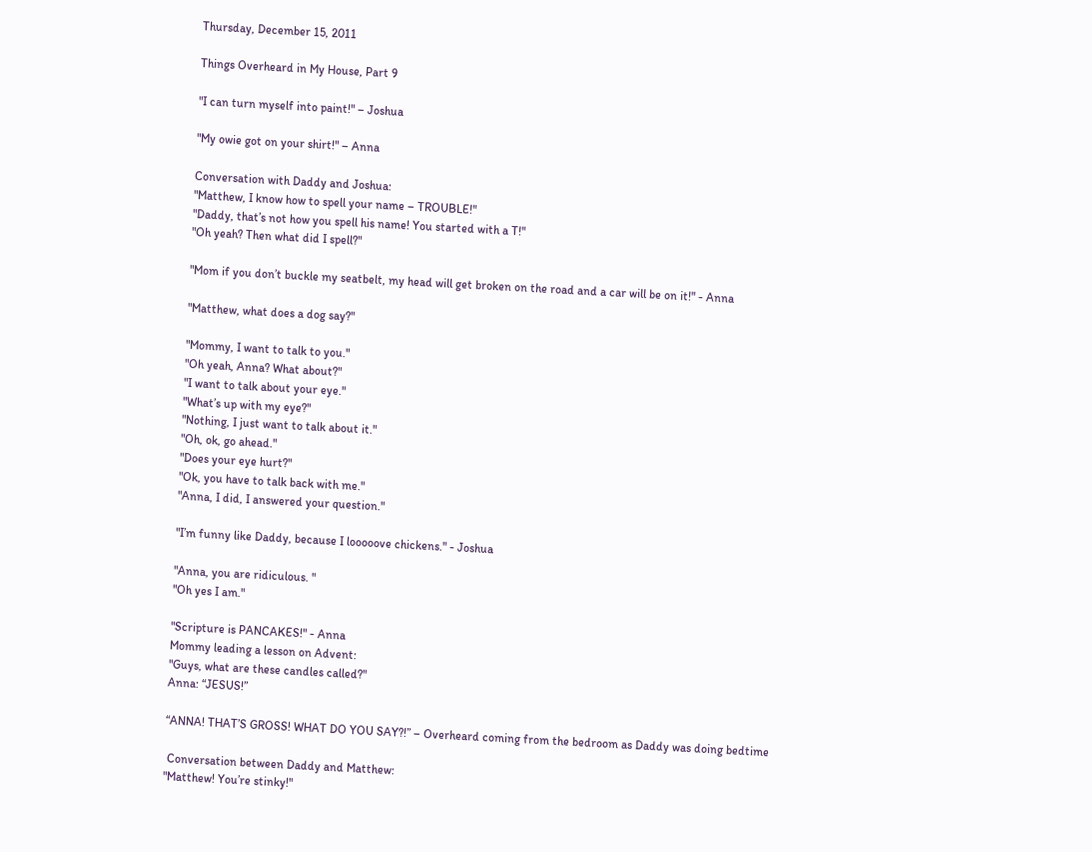Thursday, December 15, 2011

Things Overheard in My House, Part 9

"I can turn myself into paint!" – Joshua

"My owie got on your shirt!" – Anna

Conversation with Daddy and Joshua:
"Matthew, I know how to spell your name – TROUBLE!"
"Daddy, that’s not how you spell his name! You started with a T!"
"Oh yeah? Then what did I spell?"

"Mom if you don’t buckle my seatbelt, my head will get broken on the road and a car will be on it!" - Anna

"Matthew, what does a dog say?"

"Mommy, I want to talk to you."
"Oh yeah, Anna? What about?"
"I want to talk about your eye."
"What’s up with my eye?"
"Nothing, I just want to talk about it."
"Oh, ok, go ahead."
"Does your eye hurt?"
"Ok, you have to talk back with me."
"Anna, I did, I answered your question."

"I’m funny like Daddy, because I looooove chickens." - Joshua

"Anna, you are ridiculous. "
"Oh yes I am."

"Scripture is PANCAKES!" - Anna
Mommy leading a lesson on Advent:
"Guys, what are these candles called?"
Anna: “JESUS!”

“ANNA! THAT’S GROSS! WHAT DO YOU SAY?!” – Overheard coming from the bedroom as Daddy was doing bedtime

 Conversation between Daddy and Matthew:
"Matthew! You’re stinky!"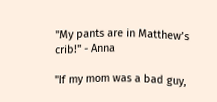"My pants are in Matthew’s crib!" - Anna

"If my mom was a bad guy,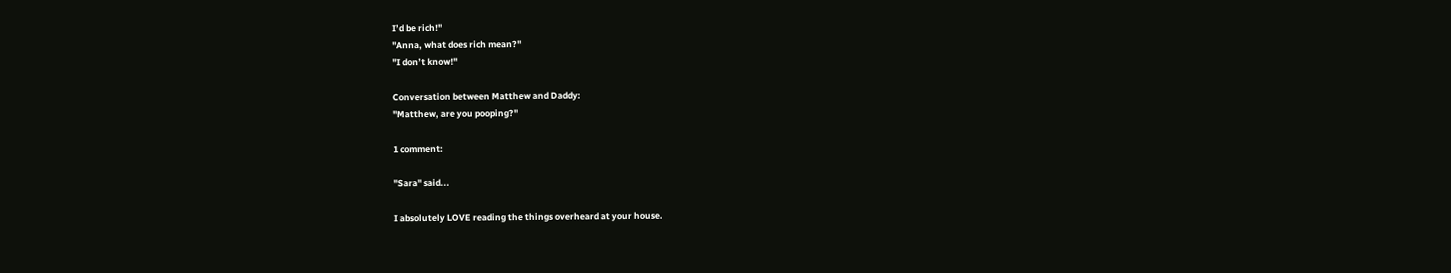I’d be rich!"
"Anna, what does rich mean?"
"I don’t know!"

Conversation between Matthew and Daddy:
"Matthew, are you pooping?"

1 comment:

"Sara" said...

I absolutely LOVE reading the things overheard at your house.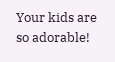Your kids are so adorable!